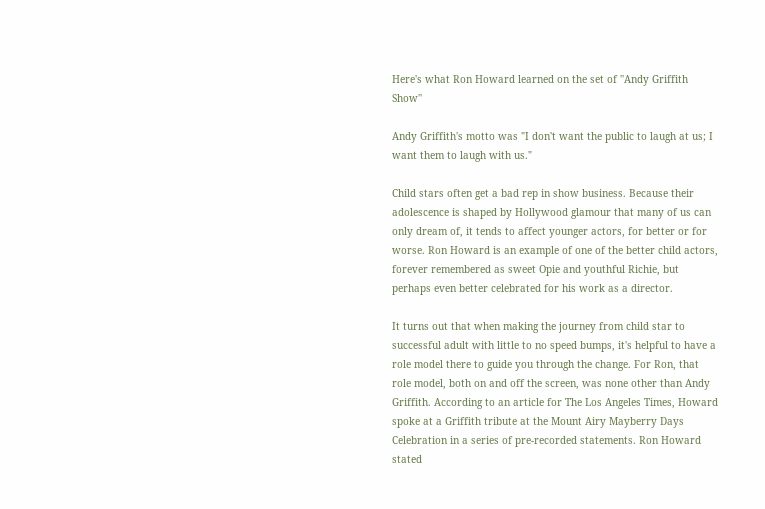Here's what Ron Howard learned on the set of ''Andy Griffith Show''

Andy Griffith's motto was "I don't want the public to laugh at us; I want them to laugh with us."

Child stars often get a bad rep in show business. Because their adolescence is shaped by Hollywood glamour that many of us can only dream of, it tends to affect younger actors, for better or for worse. Ron Howard is an example of one of the better child actors, forever remembered as sweet Opie and youthful Richie, but perhaps even better celebrated for his work as a director.

It turns out that when making the journey from child star to successful adult with little to no speed bumps, it's helpful to have a role model there to guide you through the change. For Ron, that role model, both on and off the screen, was none other than Andy Griffith. According to an article for The Los Angeles Times, Howard spoke at a Griffith tribute at the Mount Airy Mayberry Days Celebration in a series of pre-recorded statements. Ron Howard stated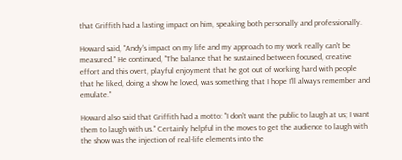that Griffith had a lasting impact on him, speaking both personally and professionally.

Howard said, "Andy's impact on my life and my approach to my work really can't be measured." He continued, "The balance that he sustained between focused, creative effort and this overt, playful enjoyment that he got out of working hard with people that he liked, doing a show he loved, was something that I hope I'll always remember and emulate."

Howard also said that Griffith had a motto: "I don't want the public to laugh at us; I want them to laugh with us." Certainly helpful in the moves to get the audience to laugh with the show was the injection of real-life elements into the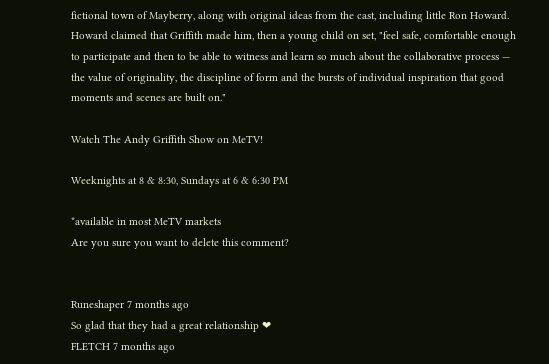fictional town of Mayberry, along with original ideas from the cast, including little Ron Howard. Howard claimed that Griffith made him, then a young child on set, "feel safe, comfortable enough to participate and then to be able to witness and learn so much about the collaborative process — the value of originality, the discipline of form and the bursts of individual inspiration that good moments and scenes are built on."

Watch The Andy Griffith Show on MeTV!

Weeknights at 8 & 8:30, Sundays at 6 & 6:30 PM

*available in most MeTV markets
Are you sure you want to delete this comment?


Runeshaper 7 months ago
So glad that they had a great relationship ❤
FLETCH 7 months ago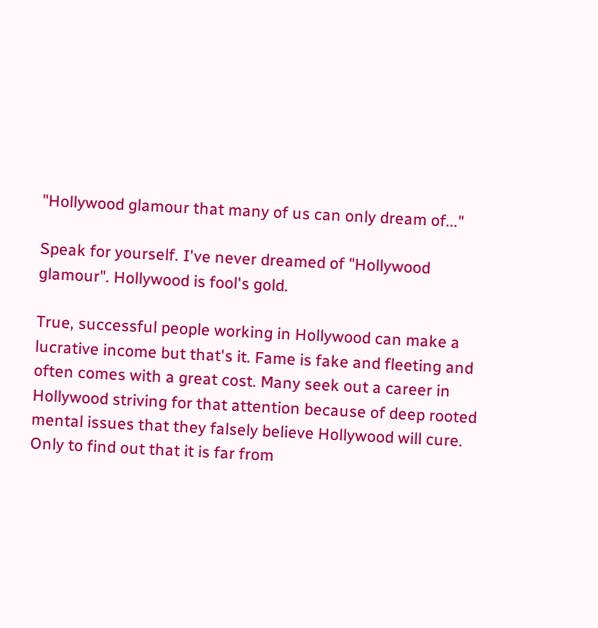"Hollywood glamour that many of us can only dream of..."

Speak for yourself. I've never dreamed of "Hollywood glamour". Hollywood is fool's gold.

True, successful people working in Hollywood can make a lucrative income but that's it. Fame is fake and fleeting and often comes with a great cost. Many seek out a career in Hollywood striving for that attention because of deep rooted mental issues that they falsely believe Hollywood will cure. Only to find out that it is far from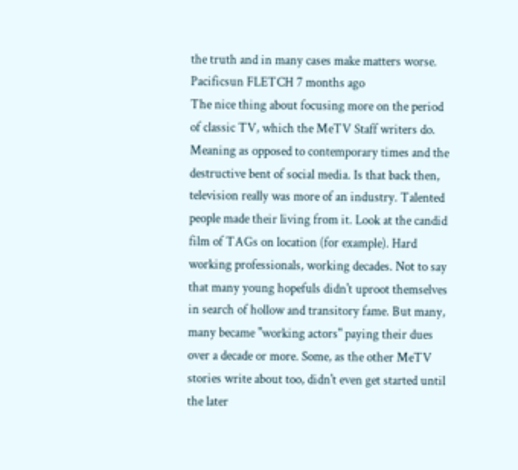the truth and in many cases make matters worse.
Pacificsun FLETCH 7 months ago
The nice thing about focusing more on the period of classic TV, which the MeTV Staff writers do. Meaning as opposed to contemporary times and the destructive bent of social media. Is that back then, television really was more of an industry. Talented people made their living from it. Look at the candid film of TAGs on location (for example). Hard working professionals, working decades. Not to say that many young hopefuls didn't uproot themselves in search of hollow and transitory fame. But many, many became "working actors" paying their dues over a decade or more. Some, as the other MeTV stories write about too, didn't even get started until the later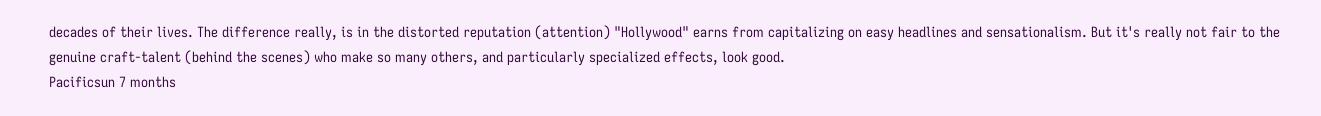decades of their lives. The difference really, is in the distorted reputation (attention) "Hollywood" earns from capitalizing on easy headlines and sensationalism. But it's really not fair to the genuine craft-talent (behind the scenes) who make so many others, and particularly specialized effects, look good.
Pacificsun 7 months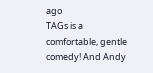ago
TAGs is a comfortable, gentle comedy! And Andy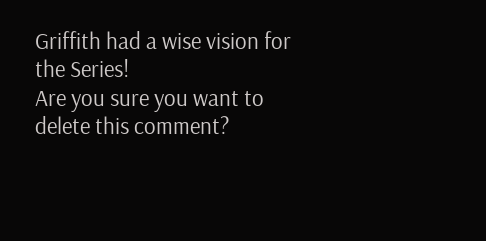Griffith had a wise vision for the Series!
Are you sure you want to delete this comment?